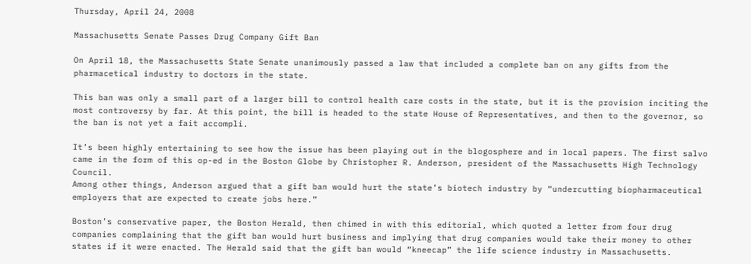Thursday, April 24, 2008

Massachusetts Senate Passes Drug Company Gift Ban

On April 18, the Massachusetts State Senate unanimously passed a law that included a complete ban on any gifts from the pharmacetical industry to doctors in the state.

This ban was only a small part of a larger bill to control health care costs in the state, but it is the provision inciting the most controversy by far. At this point, the bill is headed to the state House of Representatives, and then to the governor, so the ban is not yet a fait accompli.

It’s been highly entertaining to see how the issue has been playing out in the blogosphere and in local papers. The first salvo came in the form of this op-ed in the Boston Globe by Christopher R. Anderson, president of the Massachusetts High Technology Council.
Among other things, Anderson argued that a gift ban would hurt the state’s biotech industry by “undercutting biopharmaceutical employers that are expected to create jobs here.”

Boston’s conservative paper, the Boston Herald, then chimed in with this editorial, which quoted a letter from four drug companies complaining that the gift ban would hurt business and implying that drug companies would take their money to other states if it were enacted. The Herald said that the gift ban would “kneecap” the life science industry in Massachusetts.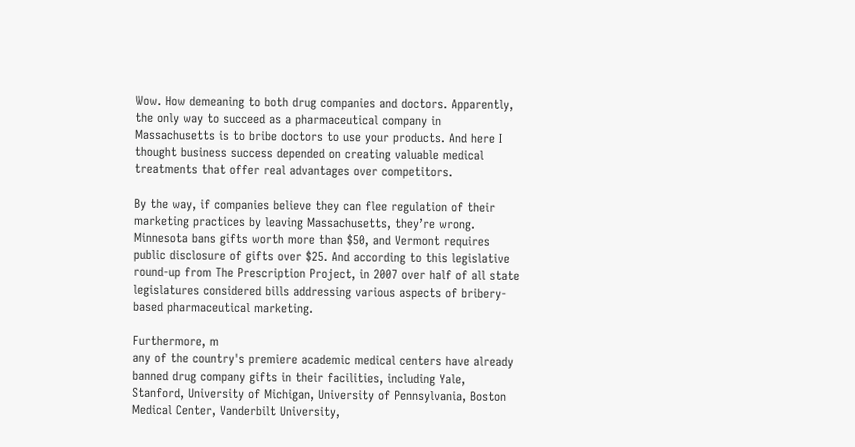Wow. How demeaning to both drug companies and doctors. Apparently, the only way to succeed as a pharmaceutical company in Massachusetts is to bribe doctors to use your products. And here I thought business success depended on creating valuable medical treatments that offer real advantages over competitors.

By the way, if companies believe they can flee regulation of their marketing practices by leaving Massachusetts, they’re wrong. Minnesota bans gifts worth more than $50, and Vermont requires public disclosure of gifts over $25. And according to this legislative round-up from The Prescription Project, in 2007 over half of all state legislatures considered bills addressing various aspects of bribery-based pharmaceutical marketing.

Furthermore, m
any of the country's premiere academic medical centers have already banned drug company gifts in their facilities, including Yale, Stanford, University of Michigan, University of Pennsylvania, Boston Medical Center, Vanderbilt University,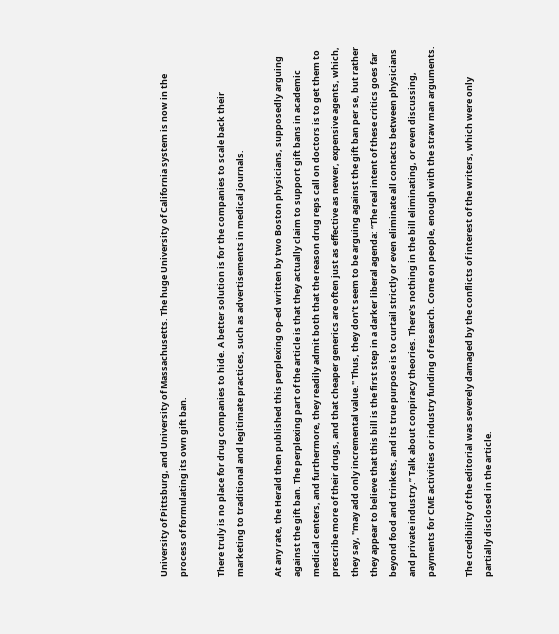University of Pittsburg, and University of Massachusetts. The huge University of California system is now in the process of formulating its own gift ban.

There truly is no place for drug companies to hide. A better solution is for the companies to scale back their marketing to traditional and legitimate practices, such as advertisements in medical journals.

At any rate, the Herald then published this perplexing op-ed written by two Boston physicians, supposedly arguing against the gift ban. The perplexing part of the article is that they actually claim to support gift bans in academic medical centers, and furthermore, they readily admit both that the reason drug reps call on doctors is to get them to prescribe more of their drugs, and that cheaper generics are often just as effective as newer, expensive agents, which, they say, "may add only incremental value." Thus, they don’t seem to be arguing against the gift ban per se, but rather they appear to believe that this bill is the first step in a darker liberal agenda: “The real intent of these critics goes far beyond food and trinkets, and its true purpose is to curtail strictly or even eliminate all contacts between physicians and private industry.” Talk about conpiracy theories. There's nothing in the bill eliminating, or even discussing, payments for CME activities or industry funding of research. Come on people, enough with the straw man arguments.

The credibility of the editorial was severely damaged by the conflicts of interest of the writers, which were only partially disclosed in the article.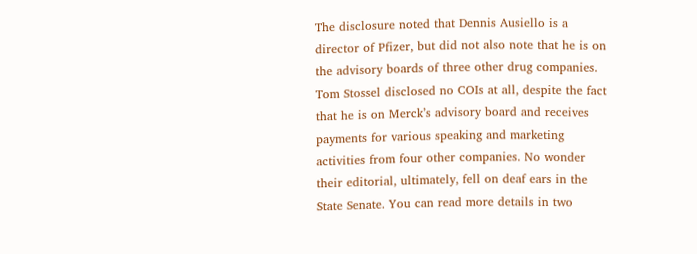The disclosure noted that Dennis Ausiello is a director of Pfizer, but did not also note that he is on the advisory boards of three other drug companies. Tom Stossel disclosed no COIs at all, despite the fact that he is on Merck’s advisory board and receives payments for various speaking and marketing activities from four other companies. No wonder their editorial, ultimately, fell on deaf ears in the State Senate. You can read more details in two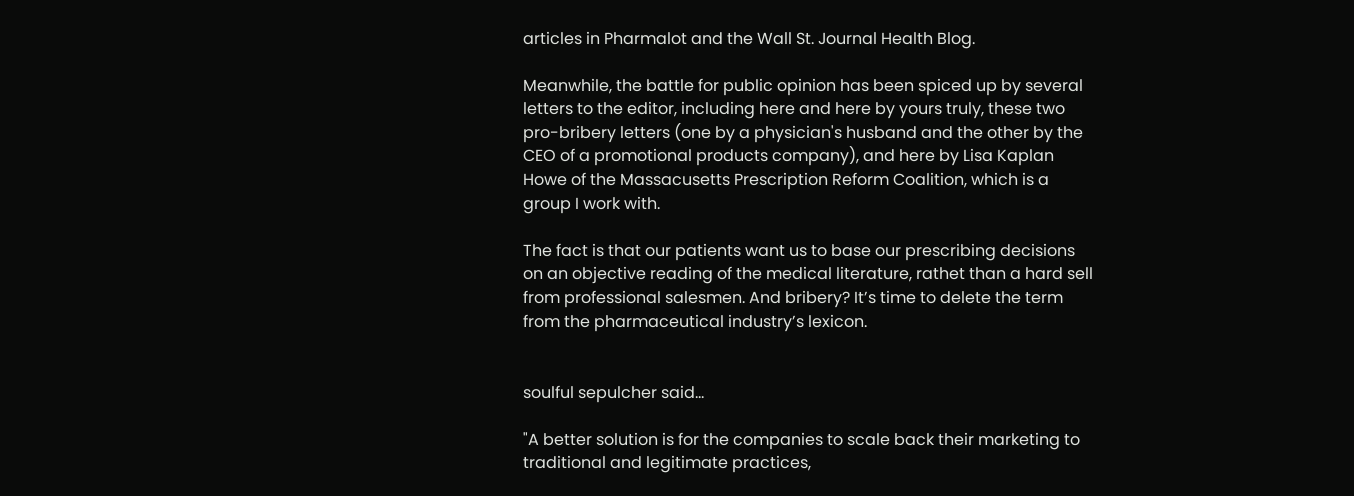articles in Pharmalot and the Wall St. Journal Health Blog.

Meanwhile, the battle for public opinion has been spiced up by several letters to the editor, including here and here by yours truly, these two pro-bribery letters (one by a physician's husband and the other by the CEO of a promotional products company), and here by Lisa Kaplan Howe of the Massacusetts Prescription Reform Coalition, which is a group I work with.

The fact is that our patients want us to base our prescribing decisions on an objective reading of the medical literature, rathet than a hard sell from professional salesmen. And bribery? It’s time to delete the term from the pharmaceutical industry’s lexicon.


soulful sepulcher said...

"A better solution is for the companies to scale back their marketing to traditional and legitimate practices,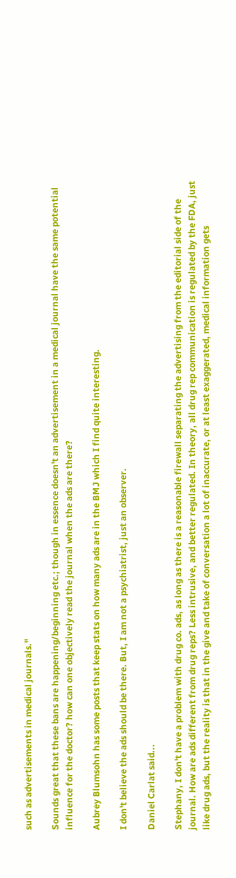such as advertisements in medical journals."

Sounds great that these bans are happening/beginning etc.; though in essence doesn't an advertisement in a medical journal have the same potential influence for the doctor? how can one objectively read the journal when the ads are there?

Aubrey Blumsohn has some posts that keep stats on how many ads are in the BMJ which I find quite interesting.

I don't believe the ads should be there. But, I am not a psychiatrist, just an observer.

Daniel Carlat said...

Stephany, I don't have a problem with drug co. ads, as long as there is a reasonable firewall separating the advertising from the editorial side of the journal. How are ads different from drug reps? Less intrusive, and better regulated. In theory, all drug rep communication is regulated by the FDA, just like drug ads, but the reality is that in the give and take of conversation a lot of inaccurate, or at least exaggerated, medical information gets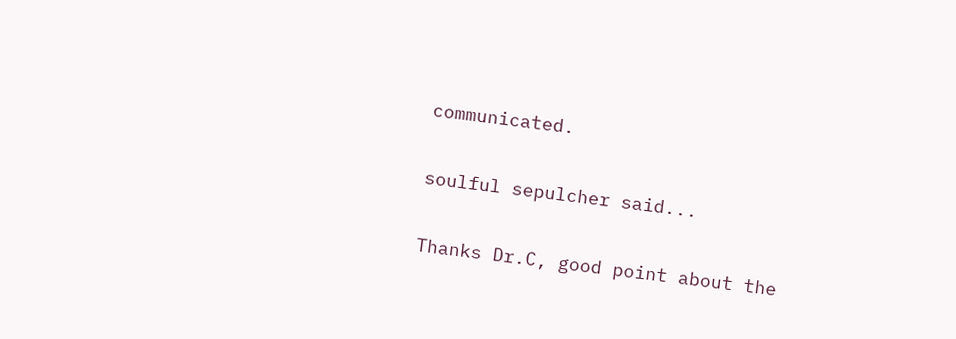communicated.

soulful sepulcher said...

Thanks Dr.C, good point about the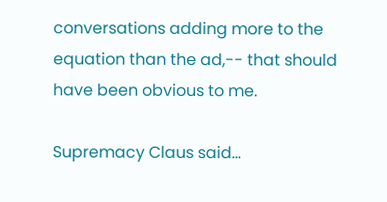conversations adding more to the equation than the ad,-- that should have been obvious to me.

Supremacy Claus said...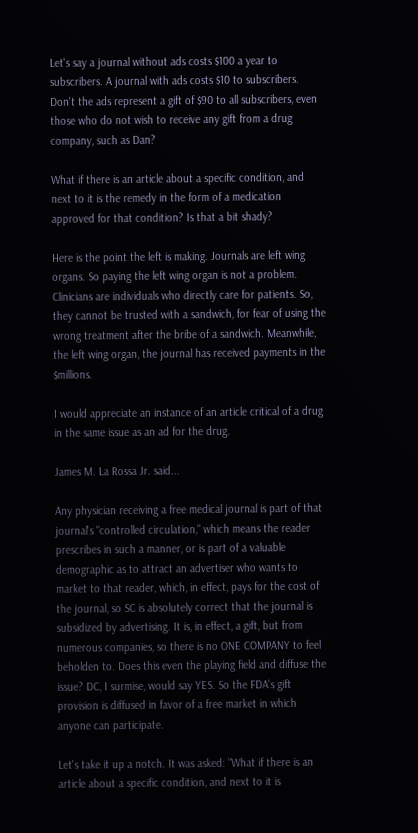Let's say a journal without ads costs $100 a year to subscribers. A journal with ads costs $10 to subscribers. Don't the ads represent a gift of $90 to all subscribers, even those who do not wish to receive any gift from a drug company, such as Dan?

What if there is an article about a specific condition, and next to it is the remedy in the form of a medication approved for that condition? Is that a bit shady?

Here is the point the left is making. Journals are left wing organs. So paying the left wing organ is not a problem. Clinicians are individuals who directly care for patients. So, they cannot be trusted with a sandwich, for fear of using the wrong treatment after the bribe of a sandwich. Meanwhile, the left wing organ, the journal has received payments in the $millions.

I would appreciate an instance of an article critical of a drug in the same issue as an ad for the drug.

James M. La Rossa Jr. said...

Any physician receiving a free medical journal is part of that journal's "controlled circulation," which means the reader prescribes in such a manner, or is part of a valuable demographic as to attract an advertiser who wants to market to that reader, which, in effect, pays for the cost of the journal, so SC is absolutely correct that the journal is subsidized by advertising. It is, in effect, a gift, but from numerous companies, so there is no ONE COMPANY to feel beholden to. Does this even the playing field and diffuse the issue? DC, I surmise, would say YES. So the FDA's gift provision is diffused in favor of a free market in which anyone can participate.

Let's take it up a notch. It was asked: "What if there is an article about a specific condition, and next to it is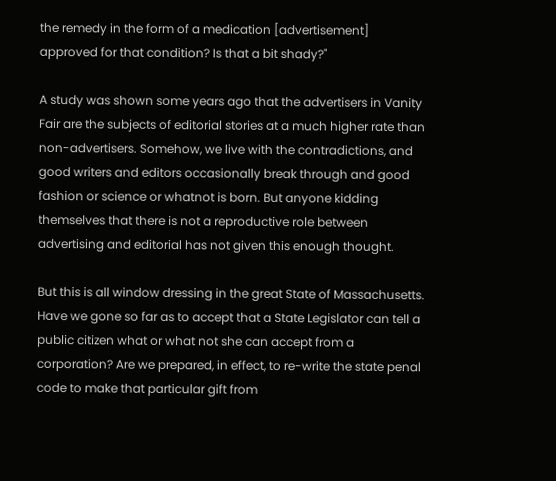the remedy in the form of a medication [advertisement] approved for that condition? Is that a bit shady?"

A study was shown some years ago that the advertisers in Vanity Fair are the subjects of editorial stories at a much higher rate than non-advertisers. Somehow, we live with the contradictions, and good writers and editors occasionally break through and good fashion or science or whatnot is born. But anyone kidding themselves that there is not a reproductive role between advertising and editorial has not given this enough thought.

But this is all window dressing in the great State of Massachusetts. Have we gone so far as to accept that a State Legislator can tell a public citizen what or what not she can accept from a corporation? Are we prepared, in effect, to re-write the state penal code to make that particular gift from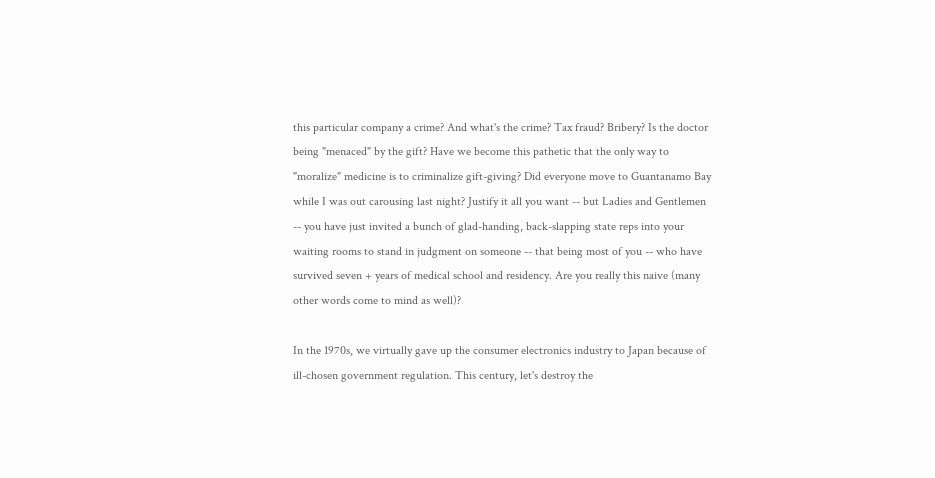this particular company a crime? And what's the crime? Tax fraud? Bribery? Is the doctor being "menaced" by the gift? Have we become this pathetic that the only way to "moralize" medicine is to criminalize gift-giving? Did everyone move to Guantanamo Bay while I was out carousing last night? Justify it all you want -- but Ladies and Gentlemen -- you have just invited a bunch of glad-handing, back-slapping state reps into your waiting rooms to stand in judgment on someone -- that being most of you -- who have survived seven + years of medical school and residency. Are you really this naive (many other words come to mind as well)?

In the 1970s, we virtually gave up the consumer electronics industry to Japan because of ill-chosen government regulation. This century, let's destroy the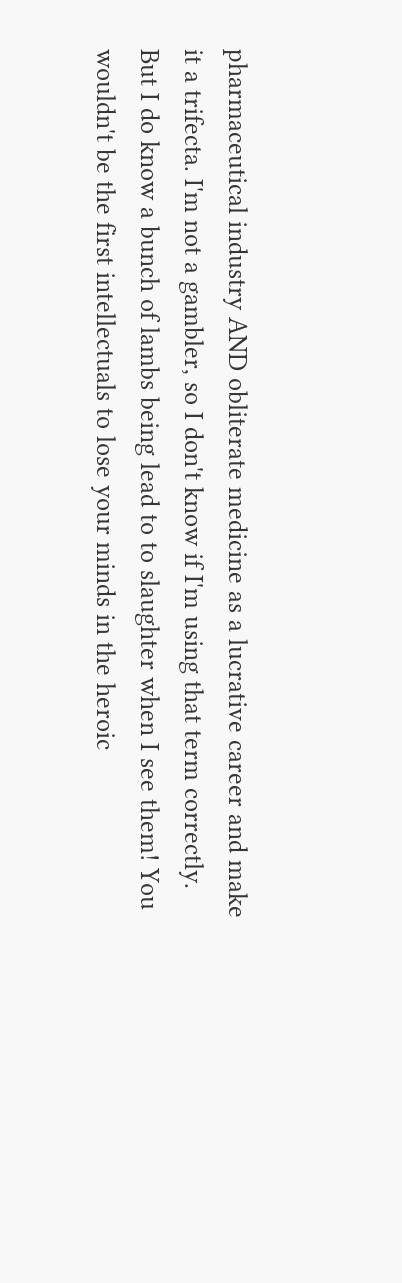pharmaceutical industry AND obliterate medicine as a lucrative career and make it a trifecta. I'm not a gambler, so I don't know if I'm using that term correctly. But I do know a bunch of lambs being lead to to slaughter when I see them! You wouldn't be the first intellectuals to lose your minds in the heroic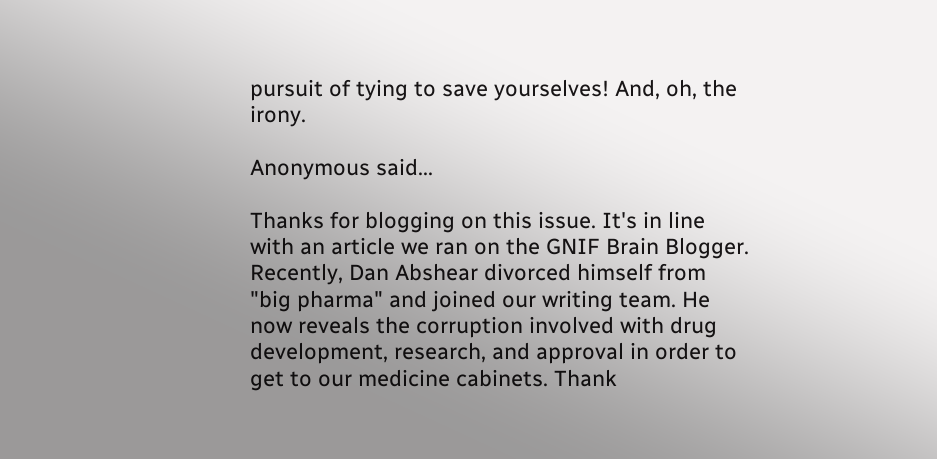pursuit of tying to save yourselves! And, oh, the irony.

Anonymous said...

Thanks for blogging on this issue. It's in line with an article we ran on the GNIF Brain Blogger. Recently, Dan Abshear divorced himself from "big pharma" and joined our writing team. He now reveals the corruption involved with drug development, research, and approval in order to get to our medicine cabinets. Thank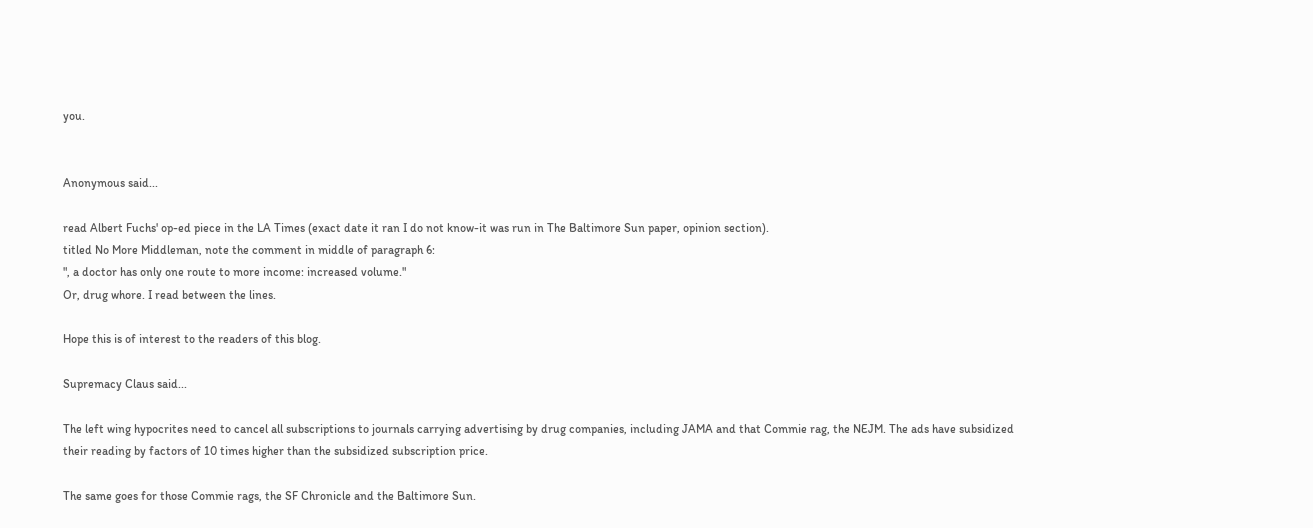you.


Anonymous said...

read Albert Fuchs' op-ed piece in the LA Times (exact date it ran I do not know-it was run in The Baltimore Sun paper, opinion section).
titled No More Middleman, note the comment in middle of paragraph 6:
", a doctor has only one route to more income: increased volume."
Or, drug whore. I read between the lines.

Hope this is of interest to the readers of this blog.

Supremacy Claus said...

The left wing hypocrites need to cancel all subscriptions to journals carrying advertising by drug companies, including JAMA and that Commie rag, the NEJM. The ads have subsidized their reading by factors of 10 times higher than the subsidized subscription price.

The same goes for those Commie rags, the SF Chronicle and the Baltimore Sun.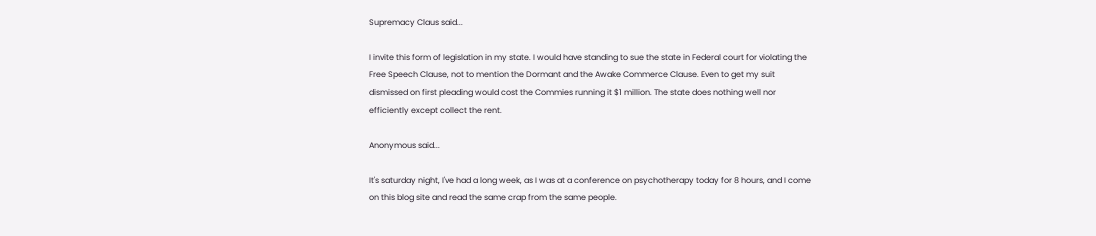Supremacy Claus said...

I invite this form of legislation in my state. I would have standing to sue the state in Federal court for violating the Free Speech Clause, not to mention the Dormant and the Awake Commerce Clause. Even to get my suit dismissed on first pleading would cost the Commies running it $1 million. The state does nothing well nor efficiently except collect the rent.

Anonymous said...

It's saturday night, I've had a long week, as I was at a conference on psychotherapy today for 8 hours, and I come on this blog site and read the same crap from the same people.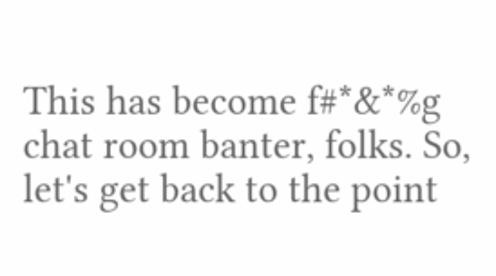This has become f#*&*%g chat room banter, folks. So, let's get back to the point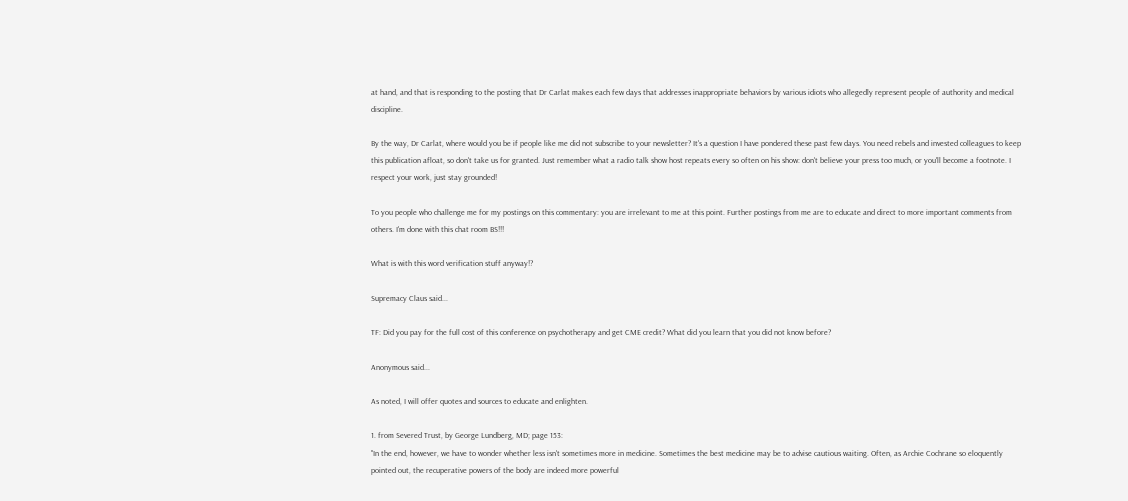at hand, and that is responding to the posting that Dr Carlat makes each few days that addresses inappropriate behaviors by various idiots who allegedly represent people of authority and medical discipline.

By the way, Dr Carlat, where would you be if people like me did not subscribe to your newsletter? It's a question I have pondered these past few days. You need rebels and invested colleagues to keep this publication afloat, so don't take us for granted. Just remember what a radio talk show host repeats every so often on his show: don't believe your press too much, or you'll become a footnote. I respect your work, just stay grounded!

To you people who challenge me for my postings on this commentary: you are irrelevant to me at this point. Further postings from me are to educate and direct to more important comments from others. I'm done with this chat room BS!!!

What is with this word verification stuff anyway!?

Supremacy Claus said...

TF: Did you pay for the full cost of this conference on psychotherapy and get CME credit? What did you learn that you did not know before?

Anonymous said...

As noted, I will offer quotes and sources to educate and enlighten.

1. from Severed Trust, by George Lundberg, MD; page 153:
"In the end, however, we have to wonder whether less isn't sometimes more in medicine. Sometimes the best medicine may be to advise cautious waiting. Often, as Archie Cochrane so eloquently pointed out, the recuperative powers of the body are indeed more powerful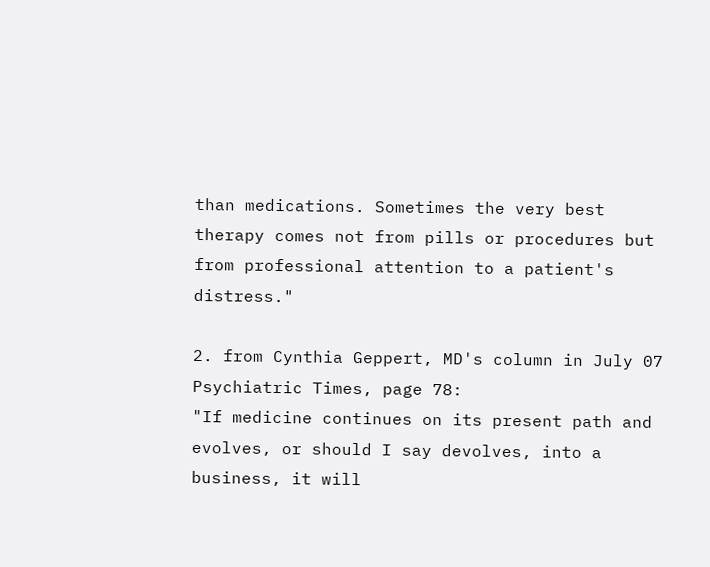than medications. Sometimes the very best therapy comes not from pills or procedures but from professional attention to a patient's distress."

2. from Cynthia Geppert, MD's column in July 07 Psychiatric Times, page 78:
"If medicine continues on its present path and evolves, or should I say devolves, into a business, it will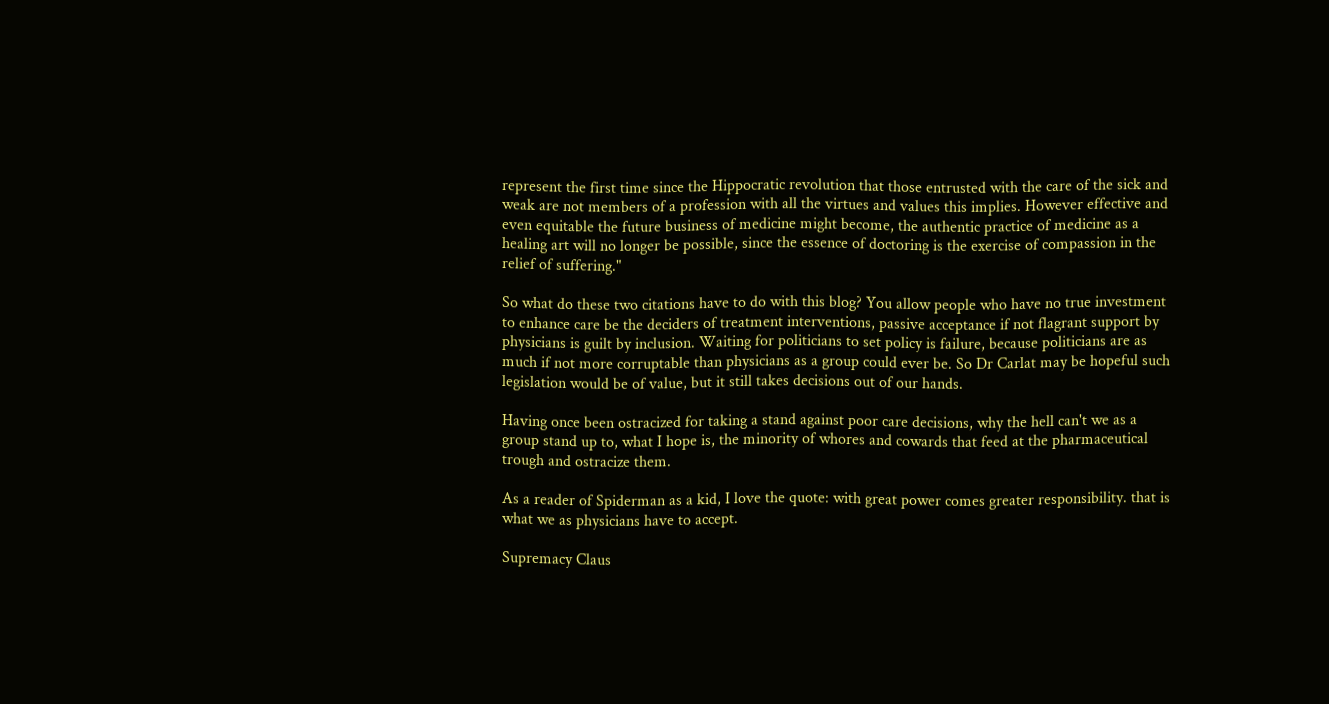represent the first time since the Hippocratic revolution that those entrusted with the care of the sick and weak are not members of a profession with all the virtues and values this implies. However effective and even equitable the future business of medicine might become, the authentic practice of medicine as a healing art will no longer be possible, since the essence of doctoring is the exercise of compassion in the relief of suffering."

So what do these two citations have to do with this blog? You allow people who have no true investment to enhance care be the deciders of treatment interventions, passive acceptance if not flagrant support by physicians is guilt by inclusion. Waiting for politicians to set policy is failure, because politicians are as much if not more corruptable than physicians as a group could ever be. So Dr Carlat may be hopeful such legislation would be of value, but it still takes decisions out of our hands.

Having once been ostracized for taking a stand against poor care decisions, why the hell can't we as a group stand up to, what I hope is, the minority of whores and cowards that feed at the pharmaceutical trough and ostracize them.

As a reader of Spiderman as a kid, I love the quote: with great power comes greater responsibility. that is what we as physicians have to accept.

Supremacy Claus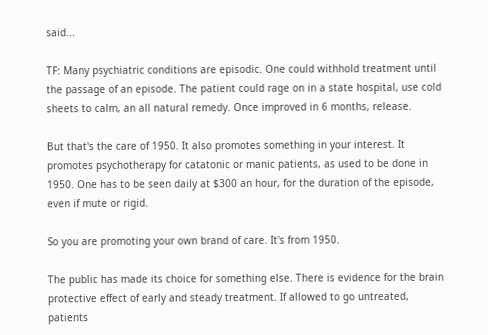said...

TF: Many psychiatric conditions are episodic. One could withhold treatment until the passage of an episode. The patient could rage on in a state hospital, use cold sheets to calm, an all natural remedy. Once improved in 6 months, release.

But that's the care of 1950. It also promotes something in your interest. It promotes psychotherapy for catatonic or manic patients, as used to be done in 1950. One has to be seen daily at $300 an hour, for the duration of the episode, even if mute or rigid.

So you are promoting your own brand of care. It's from 1950.

The public has made its choice for something else. There is evidence for the brain protective effect of early and steady treatment. If allowed to go untreated, patients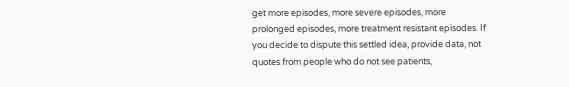get more episodes, more severe episodes, more prolonged episodes, more treatment resistant episodes. If you decide to dispute this settled idea, provide data, not quotes from people who do not see patients,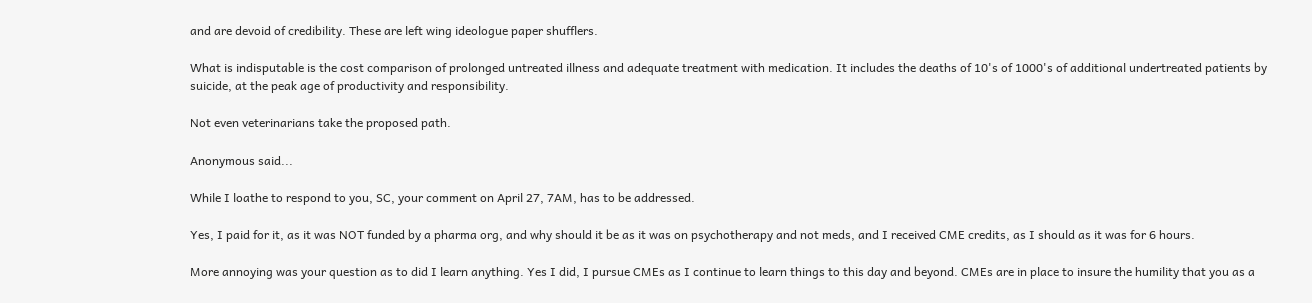and are devoid of credibility. These are left wing ideologue paper shufflers.

What is indisputable is the cost comparison of prolonged untreated illness and adequate treatment with medication. It includes the deaths of 10's of 1000's of additional undertreated patients by suicide, at the peak age of productivity and responsibility.

Not even veterinarians take the proposed path.

Anonymous said...

While I loathe to respond to you, SC, your comment on April 27, 7AM, has to be addressed.

Yes, I paid for it, as it was NOT funded by a pharma org, and why should it be as it was on psychotherapy and not meds, and I received CME credits, as I should as it was for 6 hours.

More annoying was your question as to did I learn anything. Yes I did, I pursue CMEs as I continue to learn things to this day and beyond. CMEs are in place to insure the humility that you as a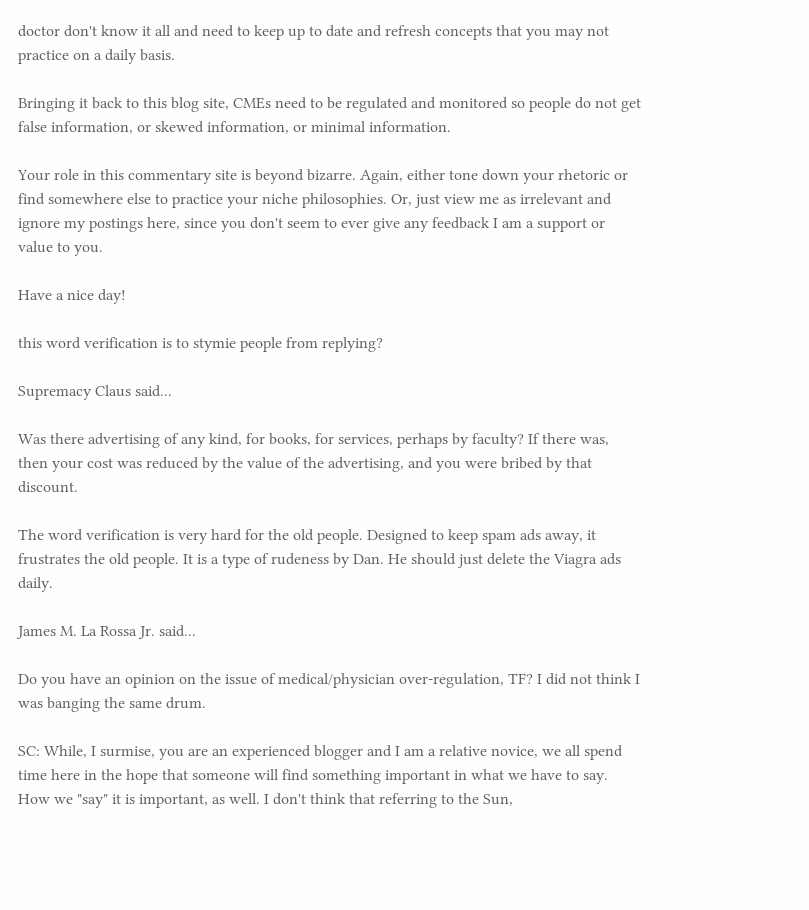doctor don't know it all and need to keep up to date and refresh concepts that you may not practice on a daily basis.

Bringing it back to this blog site, CMEs need to be regulated and monitored so people do not get false information, or skewed information, or minimal information.

Your role in this commentary site is beyond bizarre. Again, either tone down your rhetoric or find somewhere else to practice your niche philosophies. Or, just view me as irrelevant and ignore my postings here, since you don't seem to ever give any feedback I am a support or value to you.

Have a nice day!

this word verification is to stymie people from replying?

Supremacy Claus said...

Was there advertising of any kind, for books, for services, perhaps by faculty? If there was, then your cost was reduced by the value of the advertising, and you were bribed by that discount.

The word verification is very hard for the old people. Designed to keep spam ads away, it frustrates the old people. It is a type of rudeness by Dan. He should just delete the Viagra ads daily.

James M. La Rossa Jr. said...

Do you have an opinion on the issue of medical/physician over-regulation, TF? I did not think I was banging the same drum.

SC: While, I surmise, you are an experienced blogger and I am a relative novice, we all spend time here in the hope that someone will find something important in what we have to say. How we "say" it is important, as well. I don't think that referring to the Sun,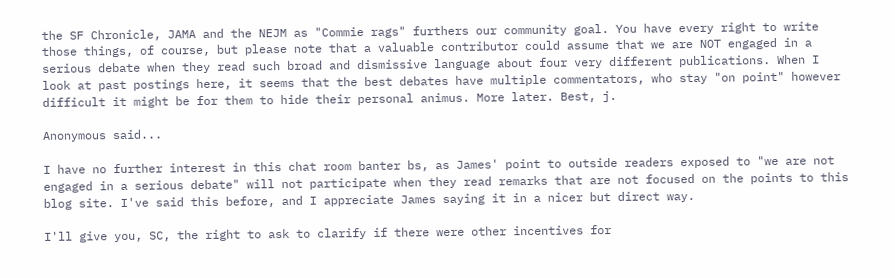the SF Chronicle, JAMA and the NEJM as "Commie rags" furthers our community goal. You have every right to write those things, of course, but please note that a valuable contributor could assume that we are NOT engaged in a serious debate when they read such broad and dismissive language about four very different publications. When I look at past postings here, it seems that the best debates have multiple commentators, who stay "on point" however difficult it might be for them to hide their personal animus. More later. Best, j.

Anonymous said...

I have no further interest in this chat room banter bs, as James' point to outside readers exposed to "we are not engaged in a serious debate" will not participate when they read remarks that are not focused on the points to this blog site. I've said this before, and I appreciate James saying it in a nicer but direct way.

I'll give you, SC, the right to ask to clarify if there were other incentives for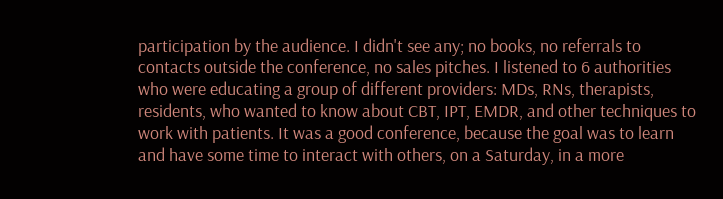participation by the audience. I didn't see any; no books, no referrals to contacts outside the conference, no sales pitches. I listened to 6 authorities who were educating a group of different providers: MDs, RNs, therapists, residents, who wanted to know about CBT, IPT, EMDR, and other techniques to work with patients. It was a good conference, because the goal was to learn and have some time to interact with others, on a Saturday, in a more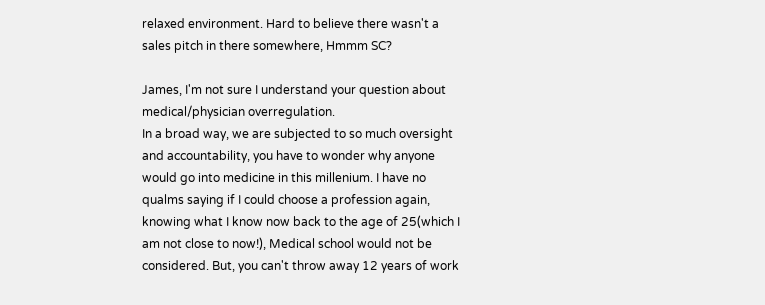relaxed environment. Hard to believe there wasn't a sales pitch in there somewhere, Hmmm SC?

James, I'm not sure I understand your question about medical/physician overregulation.
In a broad way, we are subjected to so much oversight and accountability, you have to wonder why anyone would go into medicine in this millenium. I have no qualms saying if I could choose a profession again, knowing what I know now back to the age of 25(which I am not close to now!), Medical school would not be considered. But, you can't throw away 12 years of work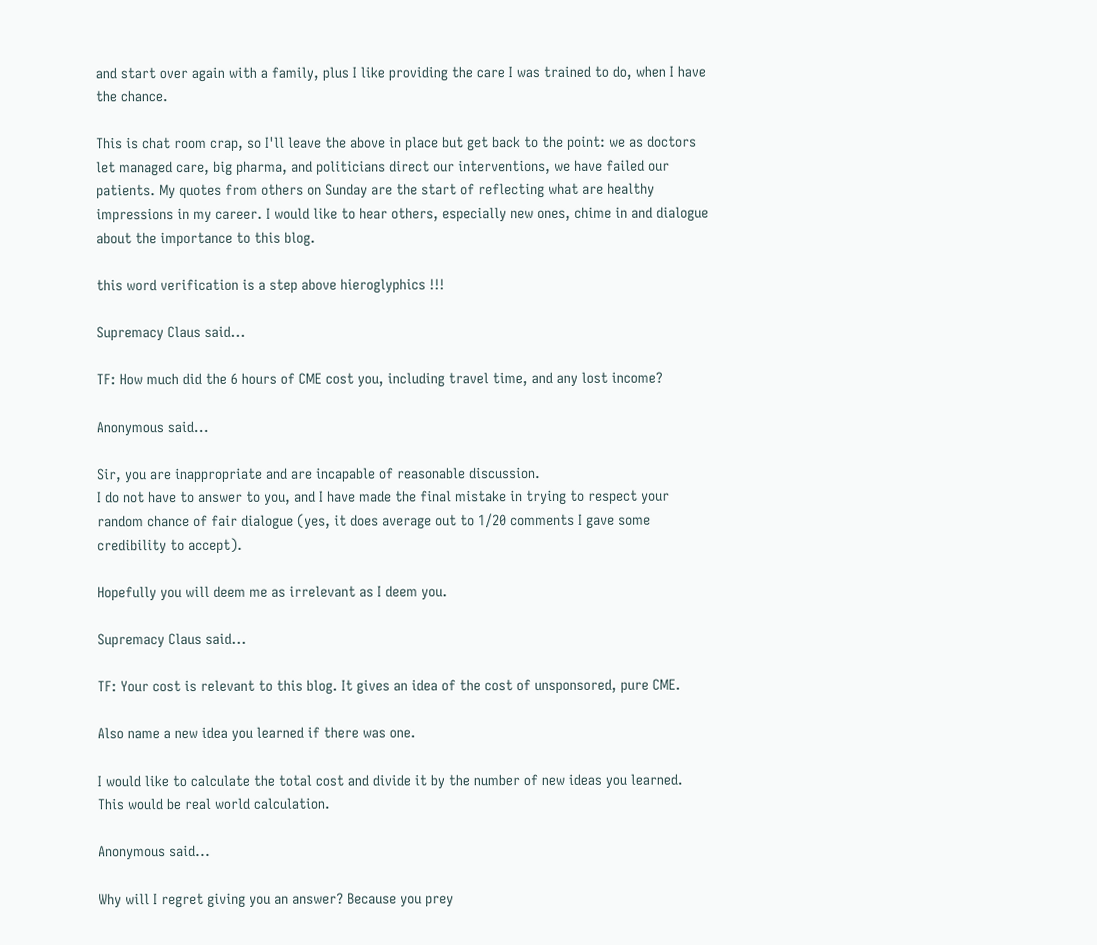and start over again with a family, plus I like providing the care I was trained to do, when I have the chance.

This is chat room crap, so I'll leave the above in place but get back to the point: we as doctors let managed care, big pharma, and politicians direct our interventions, we have failed our patients. My quotes from others on Sunday are the start of reflecting what are healthy impressions in my career. I would like to hear others, especially new ones, chime in and dialogue about the importance to this blog.

this word verification is a step above hieroglyphics !!!

Supremacy Claus said...

TF: How much did the 6 hours of CME cost you, including travel time, and any lost income?

Anonymous said...

Sir, you are inappropriate and are incapable of reasonable discussion.
I do not have to answer to you, and I have made the final mistake in trying to respect your random chance of fair dialogue (yes, it does average out to 1/20 comments I gave some credibility to accept).

Hopefully you will deem me as irrelevant as I deem you.

Supremacy Claus said...

TF: Your cost is relevant to this blog. It gives an idea of the cost of unsponsored, pure CME.

Also name a new idea you learned if there was one.

I would like to calculate the total cost and divide it by the number of new ideas you learned. This would be real world calculation.

Anonymous said...

Why will I regret giving you an answer? Because you prey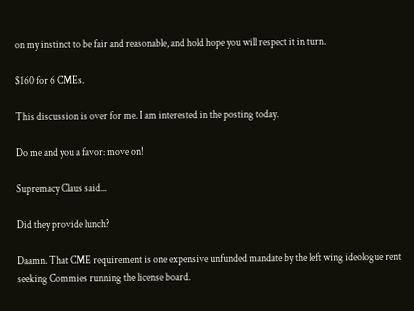on my instinct to be fair and reasonable, and hold hope you will respect it in turn.

$160 for 6 CMEs.

This discussion is over for me. I am interested in the posting today.

Do me and you a favor: move on!

Supremacy Claus said...

Did they provide lunch?

Daamn. That CME requirement is one expensive unfunded mandate by the left wing ideologue rent seeking Commies running the license board.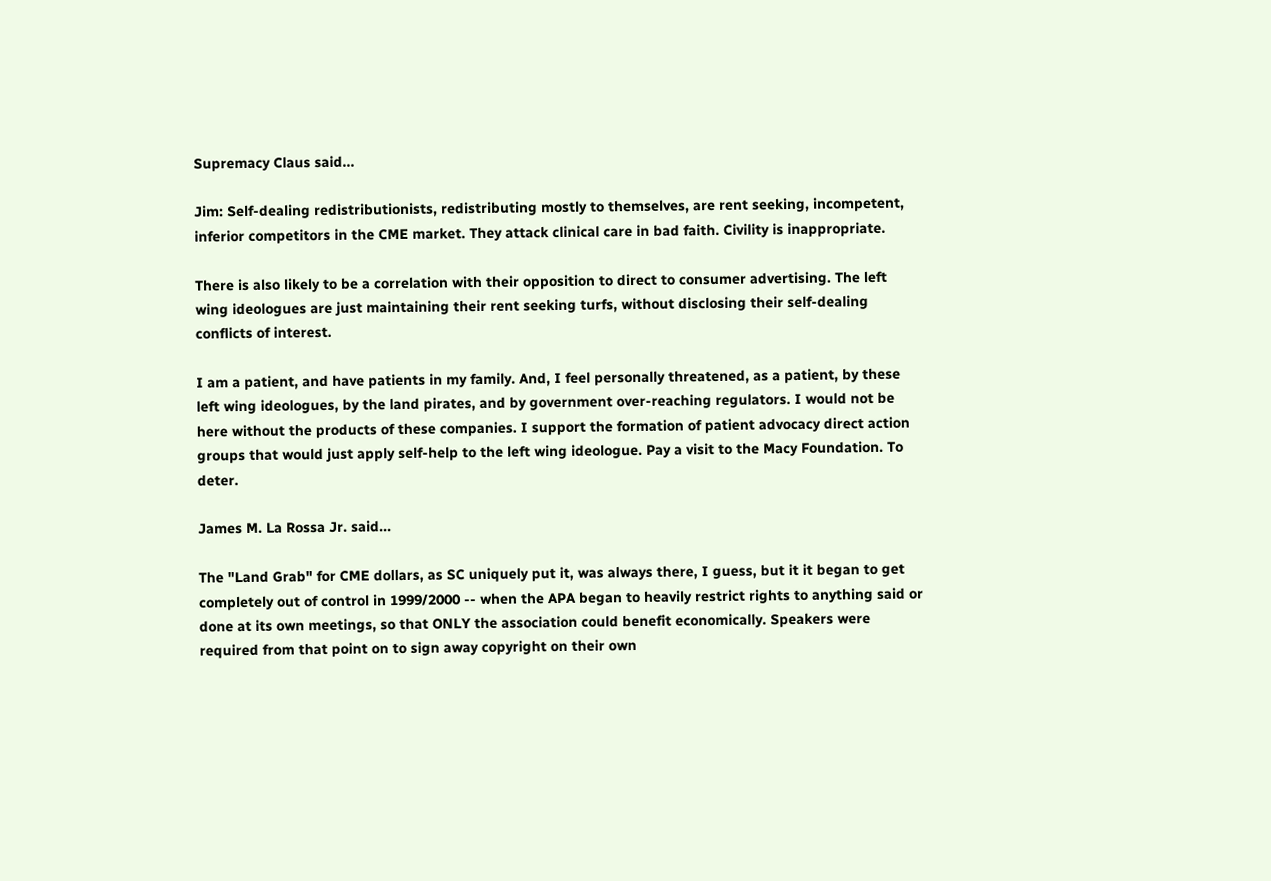Supremacy Claus said...

Jim: Self-dealing redistributionists, redistributing mostly to themselves, are rent seeking, incompetent, inferior competitors in the CME market. They attack clinical care in bad faith. Civility is inappropriate.

There is also likely to be a correlation with their opposition to direct to consumer advertising. The left wing ideologues are just maintaining their rent seeking turfs, without disclosing their self-dealing conflicts of interest.

I am a patient, and have patients in my family. And, I feel personally threatened, as a patient, by these left wing ideologues, by the land pirates, and by government over-reaching regulators. I would not be here without the products of these companies. I support the formation of patient advocacy direct action groups that would just apply self-help to the left wing ideologue. Pay a visit to the Macy Foundation. To deter.

James M. La Rossa Jr. said...

The "Land Grab" for CME dollars, as SC uniquely put it, was always there, I guess, but it it began to get completely out of control in 1999/2000 -- when the APA began to heavily restrict rights to anything said or done at its own meetings, so that ONLY the association could benefit economically. Speakers were required from that point on to sign away copyright on their own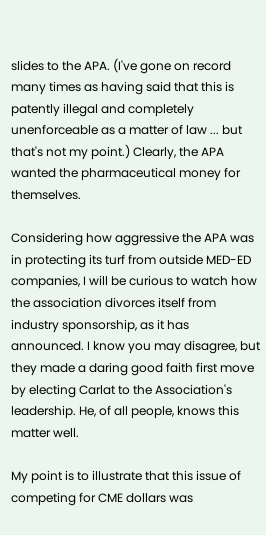slides to the APA. (I've gone on record many times as having said that this is patently illegal and completely unenforceable as a matter of law ... but that's not my point.) Clearly, the APA wanted the pharmaceutical money for themselves.

Considering how aggressive the APA was in protecting its turf from outside MED-ED companies, I will be curious to watch how the association divorces itself from industry sponsorship, as it has announced. I know you may disagree, but they made a daring good faith first move by electing Carlat to the Association's leadership. He, of all people, knows this matter well.

My point is to illustrate that this issue of competing for CME dollars was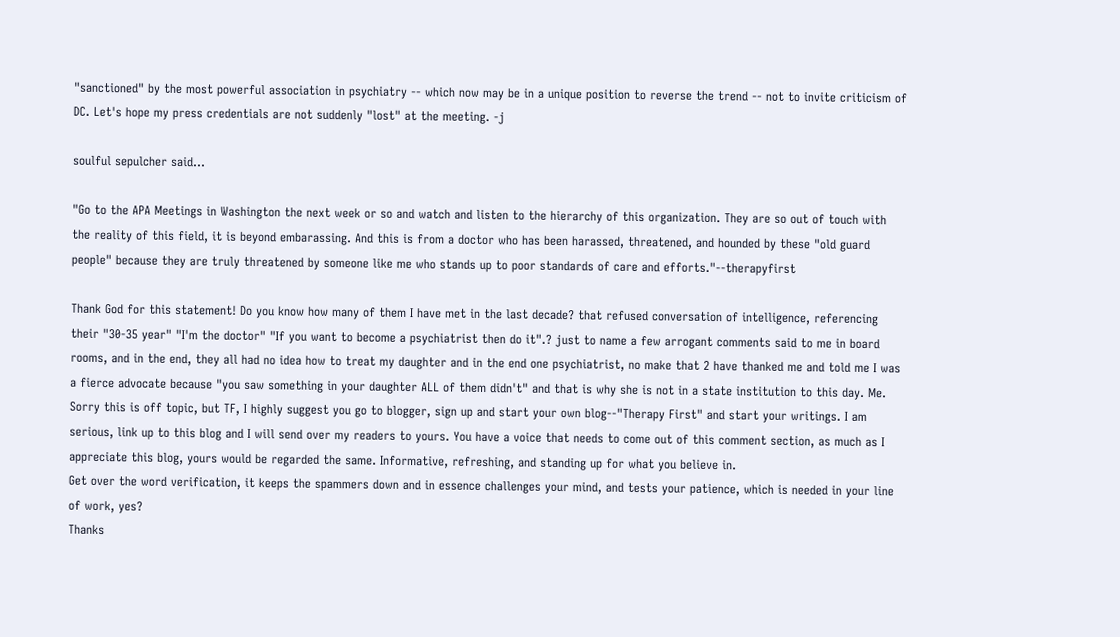"sanctioned" by the most powerful association in psychiatry -- which now may be in a unique position to reverse the trend -- not to invite criticism of DC. Let's hope my press credentials are not suddenly "lost" at the meeting. -j

soulful sepulcher said...

"Go to the APA Meetings in Washington the next week or so and watch and listen to the hierarchy of this organization. They are so out of touch with the reality of this field, it is beyond embarassing. And this is from a doctor who has been harassed, threatened, and hounded by these "old guard people" because they are truly threatened by someone like me who stands up to poor standards of care and efforts."--therapyfirst

Thank God for this statement! Do you know how many of them I have met in the last decade? that refused conversation of intelligence, referencing their "30-35 year" "I'm the doctor" "If you want to become a psychiatrist then do it".? just to name a few arrogant comments said to me in board rooms, and in the end, they all had no idea how to treat my daughter and in the end one psychiatrist, no make that 2 have thanked me and told me I was a fierce advocate because "you saw something in your daughter ALL of them didn't" and that is why she is not in a state institution to this day. Me.
Sorry this is off topic, but TF, I highly suggest you go to blogger, sign up and start your own blog--"Therapy First" and start your writings. I am serious, link up to this blog and I will send over my readers to yours. You have a voice that needs to come out of this comment section, as much as I appreciate this blog, yours would be regarded the same. Informative, refreshing, and standing up for what you believe in.
Get over the word verification, it keeps the spammers down and in essence challenges your mind, and tests your patience, which is needed in your line of work, yes?
Thanks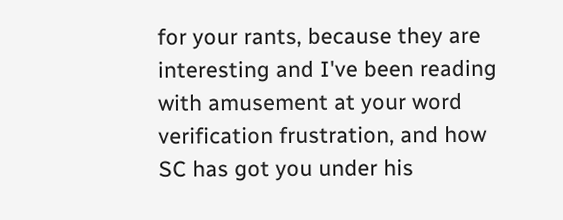for your rants, because they are interesting and I've been reading with amusement at your word verification frustration, and how SC has got you under his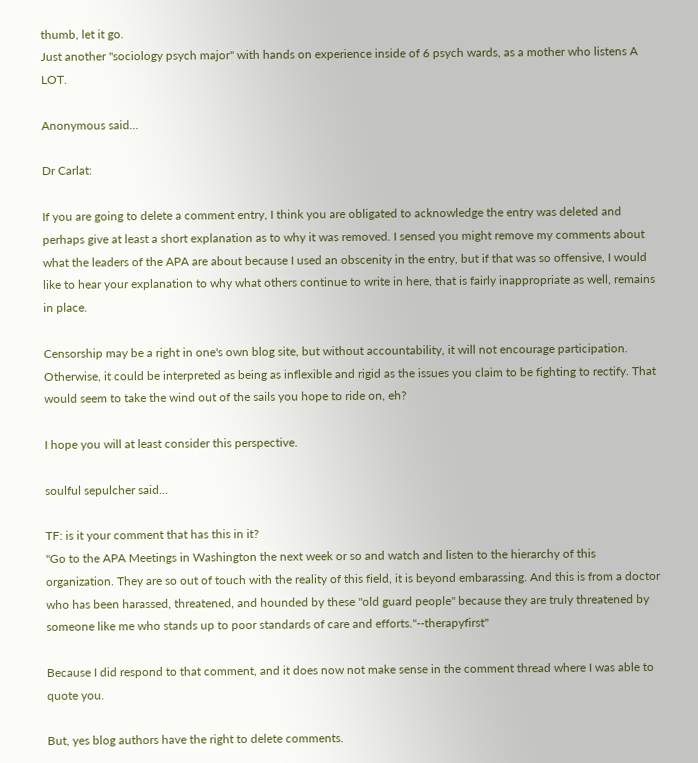thumb, let it go.
Just another "sociology psych major" with hands on experience inside of 6 psych wards, as a mother who listens A LOT.

Anonymous said...

Dr Carlat:

If you are going to delete a comment entry, I think you are obligated to acknowledge the entry was deleted and perhaps give at least a short explanation as to why it was removed. I sensed you might remove my comments about what the leaders of the APA are about because I used an obscenity in the entry, but if that was so offensive, I would like to hear your explanation to why what others continue to write in here, that is fairly inappropriate as well, remains in place.

Censorship may be a right in one's own blog site, but without accountability, it will not encourage participation. Otherwise, it could be interpreted as being as inflexible and rigid as the issues you claim to be fighting to rectify. That would seem to take the wind out of the sails you hope to ride on, eh?

I hope you will at least consider this perspective.

soulful sepulcher said...

TF: is it your comment that has this in it?
"Go to the APA Meetings in Washington the next week or so and watch and listen to the hierarchy of this organization. They are so out of touch with the reality of this field, it is beyond embarassing. And this is from a doctor who has been harassed, threatened, and hounded by these "old guard people" because they are truly threatened by someone like me who stands up to poor standards of care and efforts."--therapyfirst"

Because I did respond to that comment, and it does now not make sense in the comment thread where I was able to quote you.

But, yes blog authors have the right to delete comments.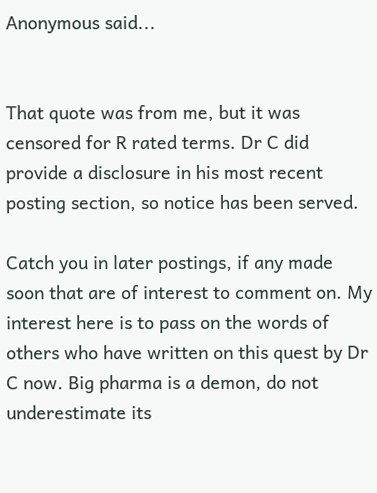Anonymous said...


That quote was from me, but it was censored for R rated terms. Dr C did provide a disclosure in his most recent posting section, so notice has been served.

Catch you in later postings, if any made soon that are of interest to comment on. My interest here is to pass on the words of others who have written on this quest by Dr C now. Big pharma is a demon, do not underestimate its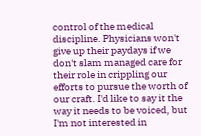control of the medical discipline. Physicians won't give up their paydays if we don't slam managed care for their role in crippling our efforts to pursue the worth of our craft. I'd like to say it the way it needs to be voiced, but I'm not interested in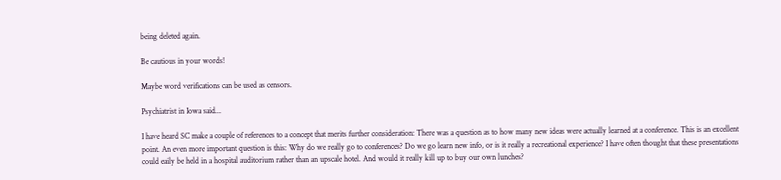being deleted again.

Be cautious in your words!

Maybe word verifications can be used as censors.

Psychiatrist in Iowa said...

I have heard SC make a couple of references to a concept that merits further consideration: There was a question as to how many new ideas were actually learned at a conference. This is an excellent point. An even more important question is this: Why do we really go to conferences? Do we go learn new info, or is it really a recreational experience? I have often thought that these presentations could eaily be held in a hospital auditorium rather than an upscale hotel. And would it really kill up to buy our own lunches?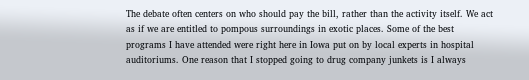The debate often centers on who should pay the bill, rather than the activity itself. We act as if we are entitled to pompous surroundings in exotic places. Some of the best programs I have attended were right here in Iowa put on by local experts in hospital auditoriums. One reason that I stopped going to drug company junkets is I always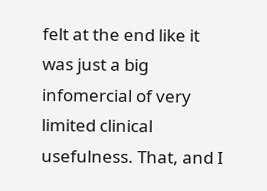felt at the end like it was just a big infomercial of very limited clinical usefulness. That, and I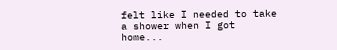felt like I needed to take a shower when I got home...